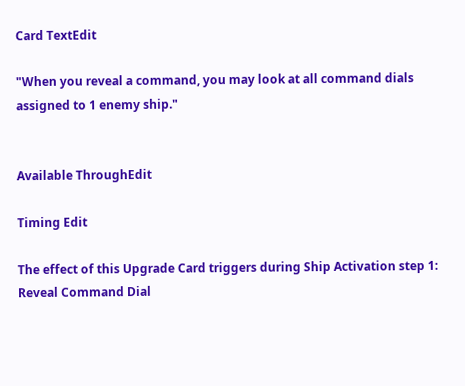Card TextEdit

"When you reveal a command, you may look at all command dials assigned to 1 enemy ship."


Available ThroughEdit

Timing Edit

The effect of this Upgrade Card triggers during Ship Activation step 1: Reveal Command Dial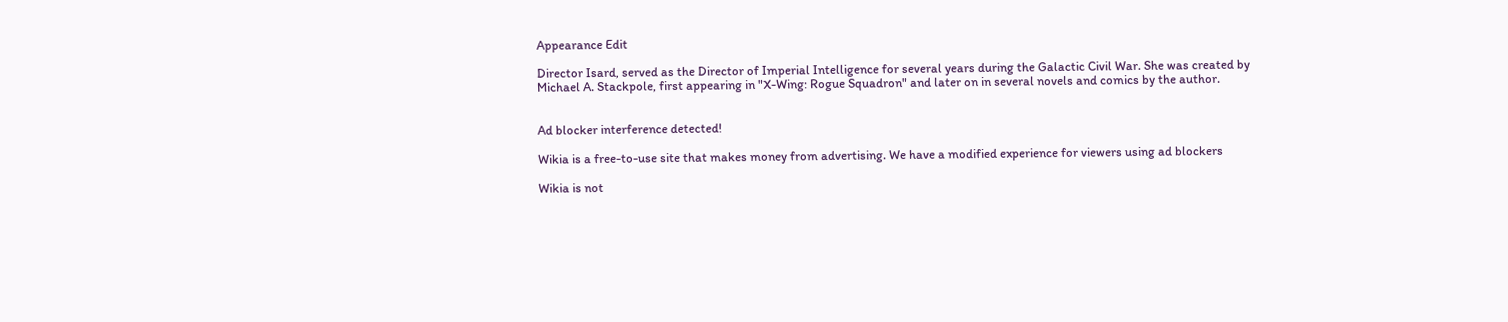Appearance Edit

Director Isard, served as the Director of Imperial Intelligence for several years during the Galactic Civil War. She was created by Michael A. Stackpole, first appearing in "X-Wing: Rogue Squadron" and later on in several novels and comics by the author.


Ad blocker interference detected!

Wikia is a free-to-use site that makes money from advertising. We have a modified experience for viewers using ad blockers

Wikia is not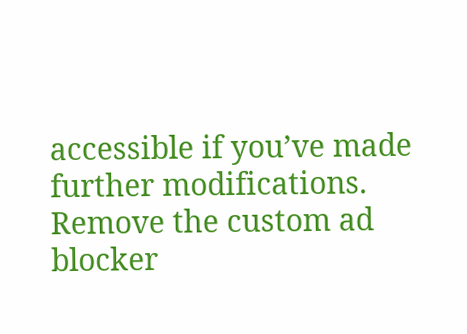accessible if you’ve made further modifications. Remove the custom ad blocker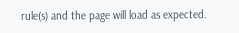rule(s) and the page will load as expected.